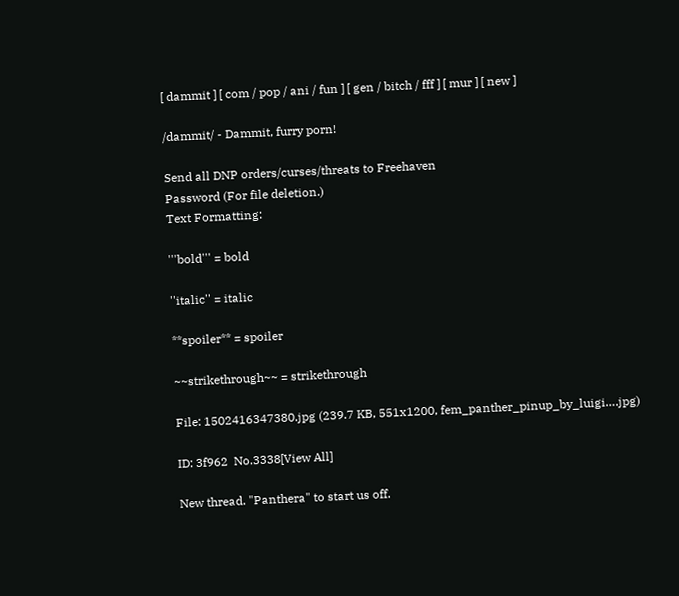[ dammit ] [ com / pop / ani / fun ] [ gen / bitch / fff ] [ mur ] [ new ]

/dammit/ - Dammit, furry porn!

Send all DNP orders/curses/threats to Freehaven
Password (For file deletion.)
Text Formatting:

'''bold''' = bold

''italic'' = italic

**spoiler** = spoiler

~~strikethrough~~ = strikethrough

File: 1502416347380.jpg (239.7 KB, 551x1200, fem_panther_pinup_by_luigi….jpg)

ID: 3f962  No.3338[View All]

New thread. "Panthera" to start us off.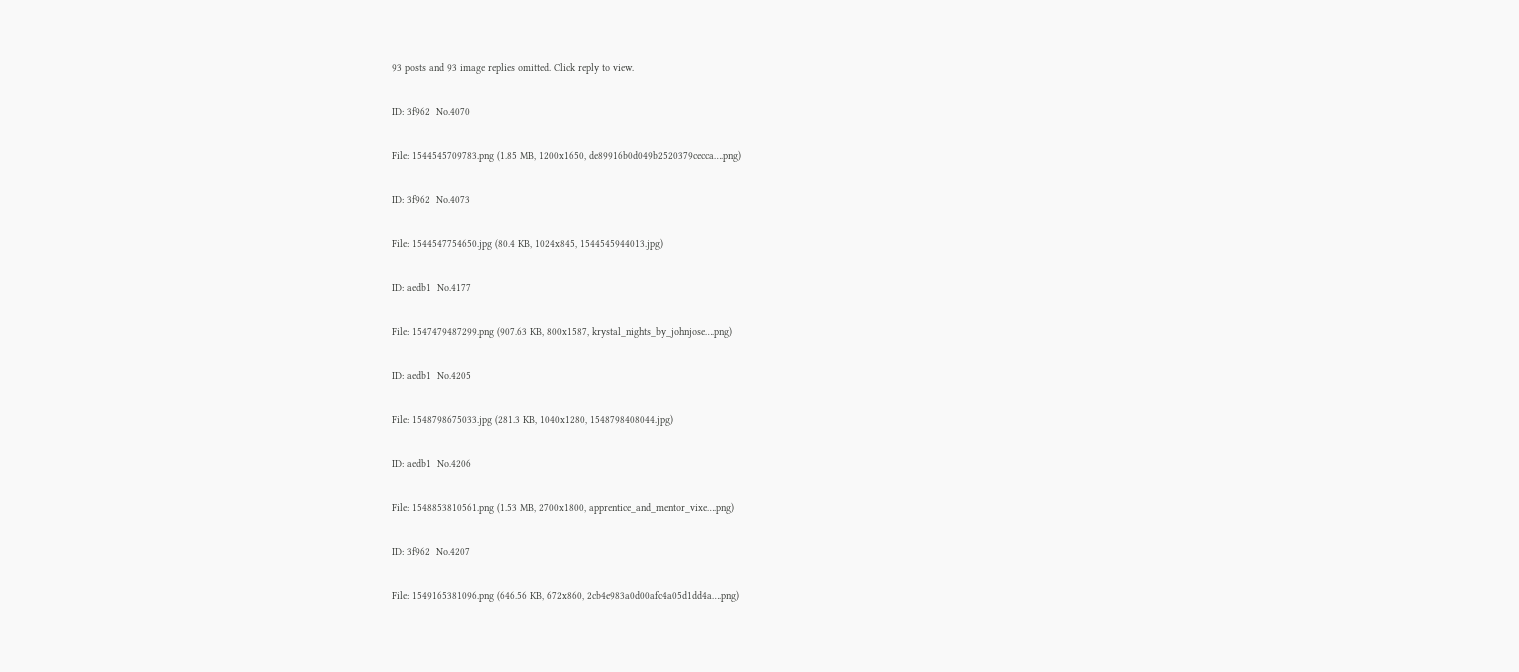93 posts and 93 image replies omitted. Click reply to view.

ID: 3f962  No.4070

File: 1544545709783.png (1.85 MB, 1200x1650, de89916b0d049b2520379cecca….png)

ID: 3f962  No.4073

File: 1544547754650.jpg (80.4 KB, 1024x845, 1544545944013.jpg)

ID: aedb1  No.4177

File: 1547479487299.png (907.63 KB, 800x1587, krystal_nights_by_johnjose….png)

ID: aedb1  No.4205

File: 1548798675033.jpg (281.3 KB, 1040x1280, 1548798408044.jpg)

ID: aedb1  No.4206

File: 1548853810561.png (1.53 MB, 2700x1800, apprentice_and_mentor_vixe….png)

ID: 3f962  No.4207

File: 1549165381096.png (646.56 KB, 672x860, 2cb4e983a0d00afc4a05d1dd4a….png)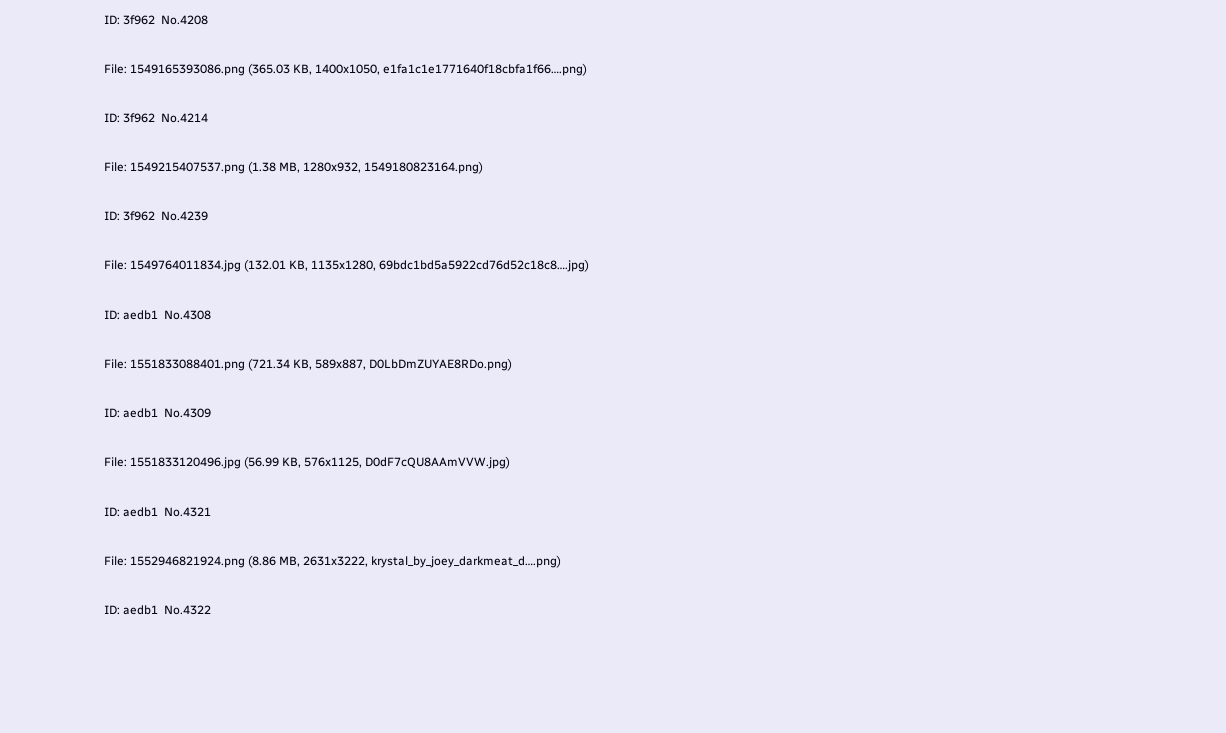ID: 3f962  No.4208

File: 1549165393086.png (365.03 KB, 1400x1050, e1fa1c1e1771640f18cbfa1f66….png)

ID: 3f962  No.4214

File: 1549215407537.png (1.38 MB, 1280x932, 1549180823164.png)

ID: 3f962  No.4239

File: 1549764011834.jpg (132.01 KB, 1135x1280, 69bdc1bd5a5922cd76d52c18c8….jpg)

ID: aedb1  No.4308

File: 1551833088401.png (721.34 KB, 589x887, D0LbDmZUYAE8RDo.png)

ID: aedb1  No.4309

File: 1551833120496.jpg (56.99 KB, 576x1125, D0dF7cQU8AAmVVW.jpg)

ID: aedb1  No.4321

File: 1552946821924.png (8.86 MB, 2631x3222, krystal_by_joey_darkmeat_d….png)

ID: aedb1  No.4322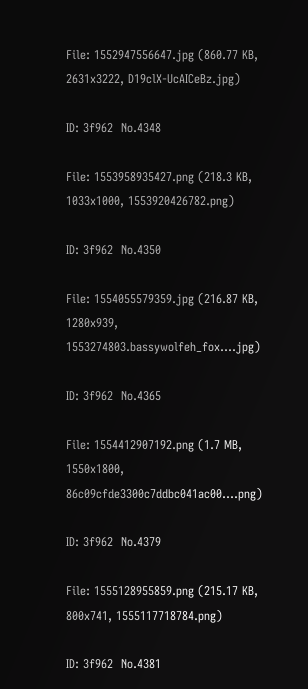File: 1552947556647.jpg (860.77 KB, 2631x3222, D19clX-UcAICeBz.jpg)

ID: 3f962  No.4348

File: 1553958935427.png (218.3 KB, 1033x1000, 1553920426782.png)

ID: 3f962  No.4350

File: 1554055579359.jpg (216.87 KB, 1280x939, 1553274803.bassywolfeh_fox….jpg)

ID: 3f962  No.4365

File: 1554412907192.png (1.7 MB, 1550x1800, 86c09cfde3300c7ddbc041ac00….png)

ID: 3f962  No.4379

File: 1555128955859.png (215.17 KB, 800x741, 1555117718784.png)

ID: 3f962  No.4381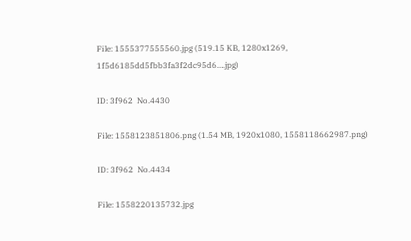File: 1555377555560.jpg (519.15 KB, 1280x1269, 1f5d6185dd5fbb3fa3f2dc95d6….jpg)

ID: 3f962  No.4430

File: 1558123851806.png (1.54 MB, 1920x1080, 1558118662987.png)

ID: 3f962  No.4434

File: 1558220135732.jpg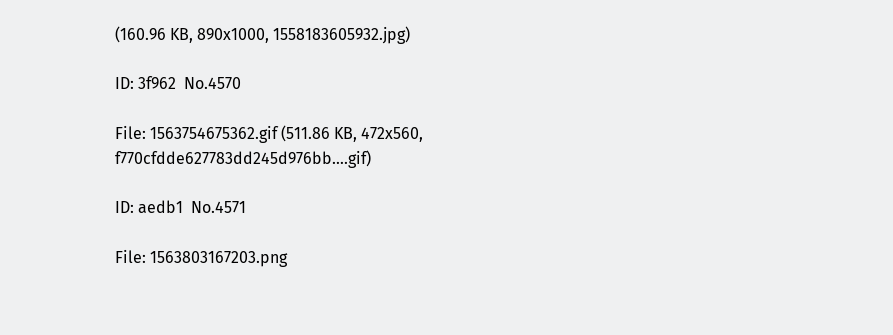(160.96 KB, 890x1000, 1558183605932.jpg)

ID: 3f962  No.4570

File: 1563754675362.gif (511.86 KB, 472x560, f770cfdde627783dd245d976bb….gif)

ID: aedb1  No.4571

File: 1563803167203.png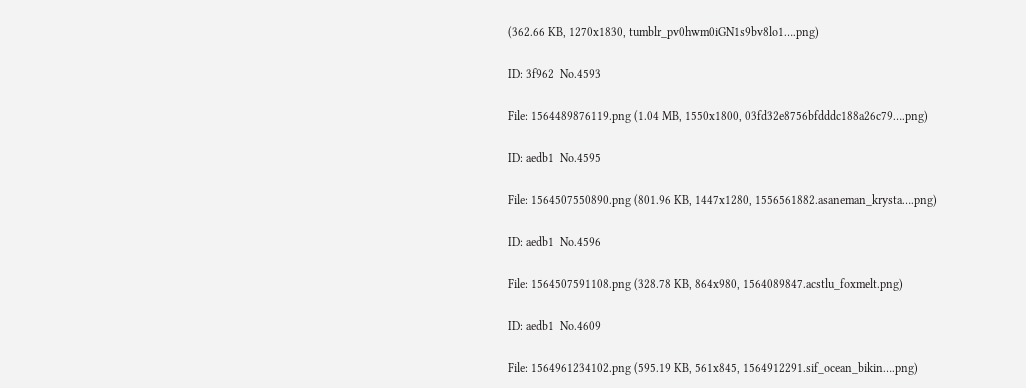(362.66 KB, 1270x1830, tumblr_pv0hwm0iGN1s9bv8lo1….png)

ID: 3f962  No.4593

File: 1564489876119.png (1.04 MB, 1550x1800, 03fd32e8756bfdddc188a26c79….png)

ID: aedb1  No.4595

File: 1564507550890.png (801.96 KB, 1447x1280, 1556561882.asaneman_krysta….png)

ID: aedb1  No.4596

File: 1564507591108.png (328.78 KB, 864x980, 1564089847.acstlu_foxmelt.png)

ID: aedb1  No.4609

File: 1564961234102.png (595.19 KB, 561x845, 1564912291.sif_ocean_bikin….png)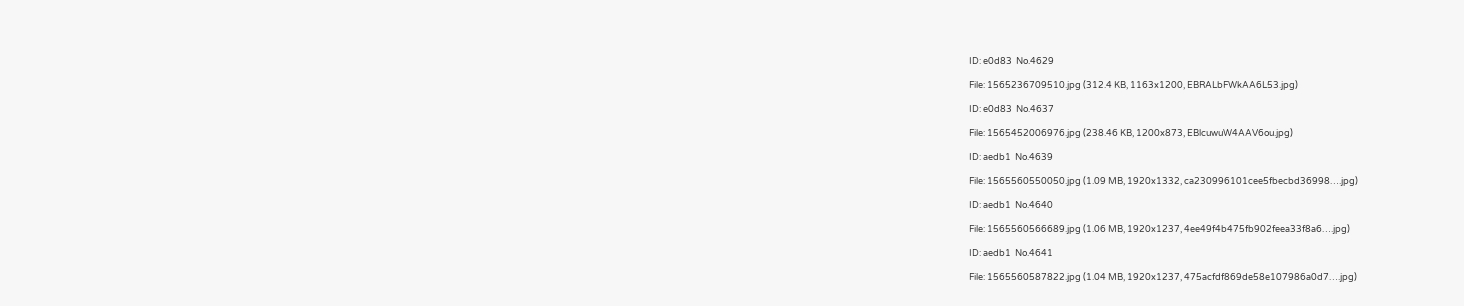ID: e0d83  No.4629

File: 1565236709510.jpg (312.4 KB, 1163x1200, EBRALbFWkAA6L53.jpg)

ID: e0d83  No.4637

File: 1565452006976.jpg (238.46 KB, 1200x873, EBlcuwuW4AAV6ou.jpg)

ID: aedb1  No.4639

File: 1565560550050.jpg (1.09 MB, 1920x1332, ca230996101cee5fbecbd36998….jpg)

ID: aedb1  No.4640

File: 1565560566689.jpg (1.06 MB, 1920x1237, 4ee49f4b475fb902feea33f8a6….jpg)

ID: aedb1  No.4641

File: 1565560587822.jpg (1.04 MB, 1920x1237, 475acfdf869de58e107986a0d7….jpg)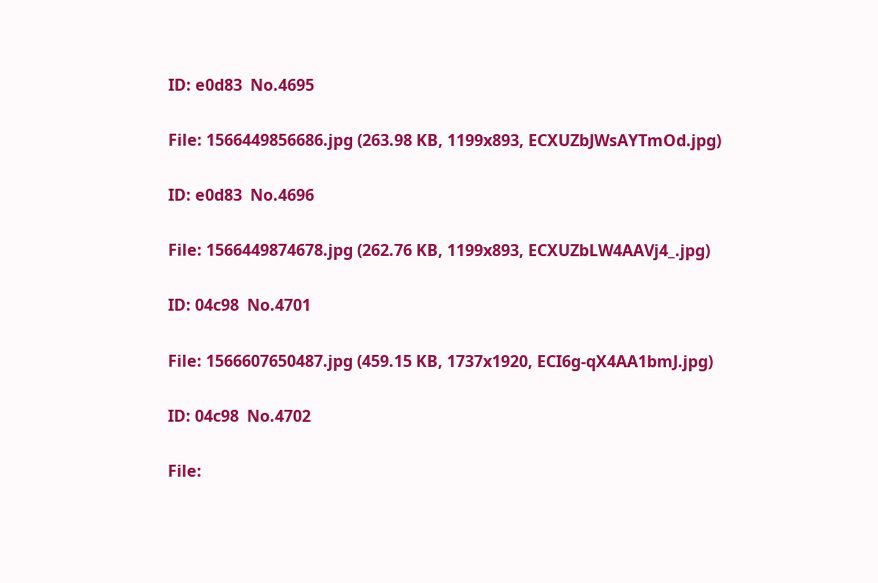ID: e0d83  No.4695

File: 1566449856686.jpg (263.98 KB, 1199x893, ECXUZbJWsAYTmOd.jpg)

ID: e0d83  No.4696

File: 1566449874678.jpg (262.76 KB, 1199x893, ECXUZbLW4AAVj4_.jpg)

ID: 04c98  No.4701

File: 1566607650487.jpg (459.15 KB, 1737x1920, ECI6g-qX4AA1bmJ.jpg)

ID: 04c98  No.4702

File: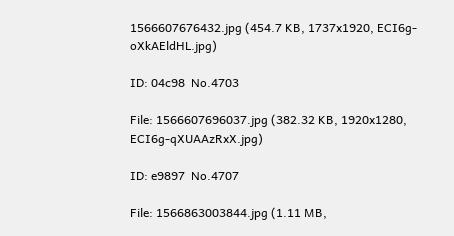1566607676432.jpg (454.7 KB, 1737x1920, ECI6g-oXkAEldHL.jpg)

ID: 04c98  No.4703

File: 1566607696037.jpg (382.32 KB, 1920x1280, ECI6g-qXUAAzRxX.jpg)

ID: e9897  No.4707

File: 1566863003844.jpg (1.11 MB,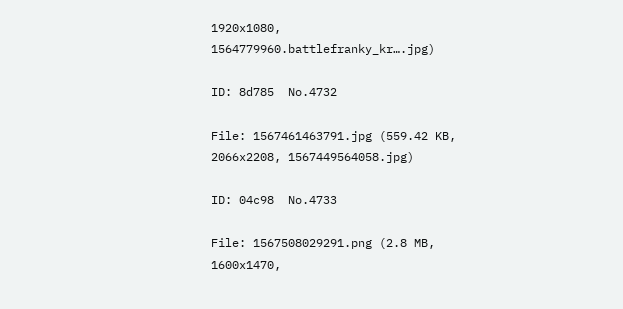1920x1080, 1564779960.battlefranky_kr….jpg)

ID: 8d785  No.4732

File: 1567461463791.jpg (559.42 KB, 2066x2208, 1567449564058.jpg)

ID: 04c98  No.4733

File: 1567508029291.png (2.8 MB, 1600x1470,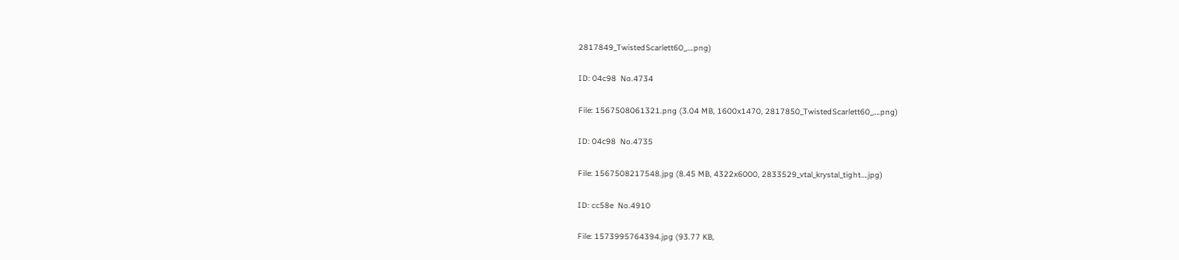2817849_TwistedScarlett60_….png)

ID: 04c98  No.4734

File: 1567508061321.png (3.04 MB, 1600x1470, 2817850_TwistedScarlett60_….png)

ID: 04c98  No.4735

File: 1567508217548.jpg (8.45 MB, 4322x6000, 2833529_vtal_krystal_tight….jpg)

ID: cc58e  No.4910

File: 1573995764394.jpg (93.77 KB,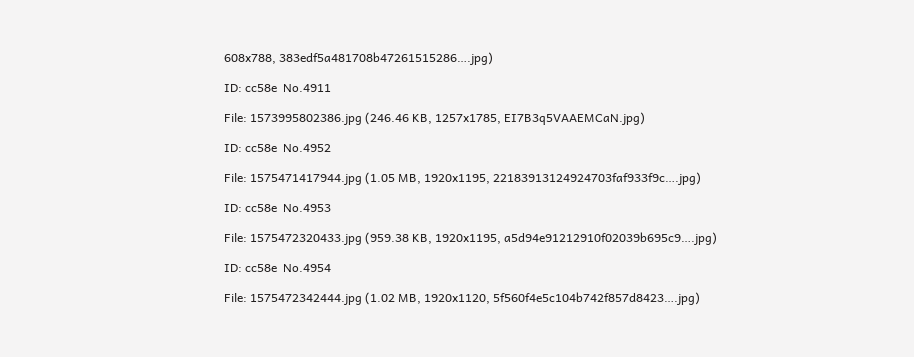608x788, 383edf5a481708b47261515286….jpg)

ID: cc58e  No.4911

File: 1573995802386.jpg (246.46 KB, 1257x1785, EI7B3q5VAAEMCaN.jpg)

ID: cc58e  No.4952

File: 1575471417944.jpg (1.05 MB, 1920x1195, 22183913124924703faf933f9c….jpg)

ID: cc58e  No.4953

File: 1575472320433.jpg (959.38 KB, 1920x1195, a5d94e91212910f02039b695c9….jpg)

ID: cc58e  No.4954

File: 1575472342444.jpg (1.02 MB, 1920x1120, 5f560f4e5c104b742f857d8423….jpg)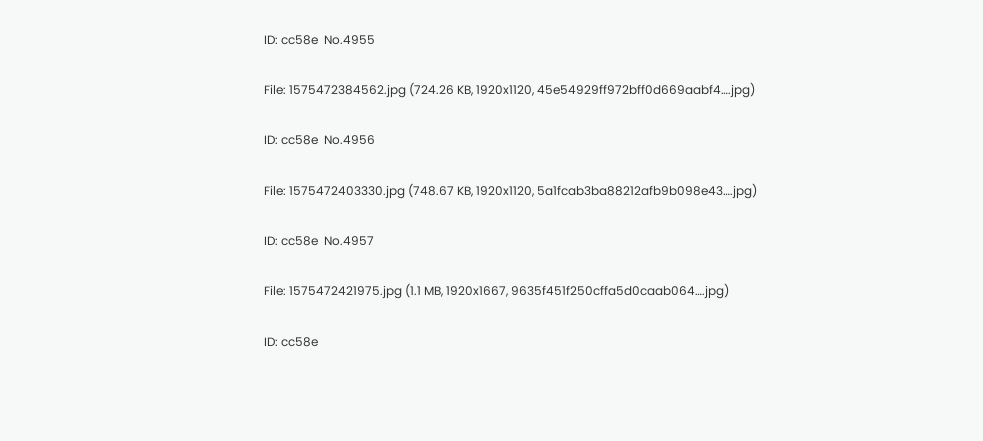ID: cc58e  No.4955

File: 1575472384562.jpg (724.26 KB, 1920x1120, 45e54929ff972bff0d669aabf4….jpg)

ID: cc58e  No.4956

File: 1575472403330.jpg (748.67 KB, 1920x1120, 5a1fcab3ba88212afb9b098e43….jpg)

ID: cc58e  No.4957

File: 1575472421975.jpg (1.1 MB, 1920x1667, 9635f451f250cffa5d0caab064….jpg)

ID: cc58e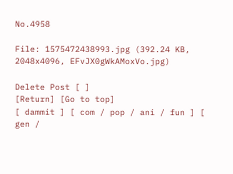No.4958

File: 1575472438993.jpg (392.24 KB, 2048x4096, EFvJX0gWkAMoxVo.jpg)

Delete Post [ ]
[Return] [Go to top]
[ dammit ] [ com / pop / ani / fun ] [ gen /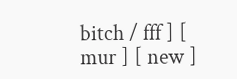bitch / fff ] [ mur ] [ new ]